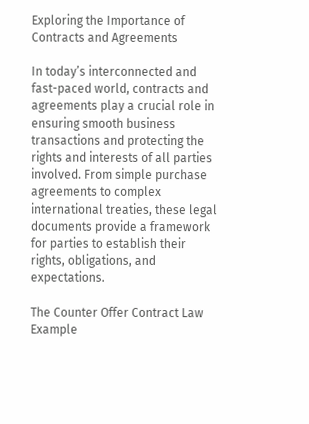Exploring the Importance of Contracts and Agreements

In today’s interconnected and fast-paced world, contracts and agreements play a crucial role in ensuring smooth business transactions and protecting the rights and interests of all parties involved. From simple purchase agreements to complex international treaties, these legal documents provide a framework for parties to establish their rights, obligations, and expectations.

The Counter Offer Contract Law Example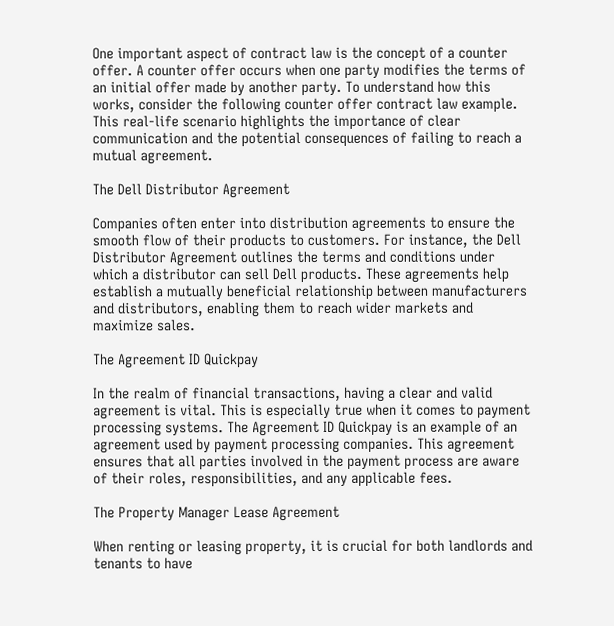One important aspect of contract law is the concept of a counter offer. A counter offer occurs when one party modifies the terms of an initial offer made by another party. To understand how this works, consider the following counter offer contract law example. This real-life scenario highlights the importance of clear communication and the potential consequences of failing to reach a mutual agreement.

The Dell Distributor Agreement

Companies often enter into distribution agreements to ensure the smooth flow of their products to customers. For instance, the Dell Distributor Agreement outlines the terms and conditions under which a distributor can sell Dell products. These agreements help establish a mutually beneficial relationship between manufacturers and distributors, enabling them to reach wider markets and maximize sales.

The Agreement ID Quickpay

In the realm of financial transactions, having a clear and valid agreement is vital. This is especially true when it comes to payment processing systems. The Agreement ID Quickpay is an example of an agreement used by payment processing companies. This agreement ensures that all parties involved in the payment process are aware of their roles, responsibilities, and any applicable fees.

The Property Manager Lease Agreement

When renting or leasing property, it is crucial for both landlords and tenants to have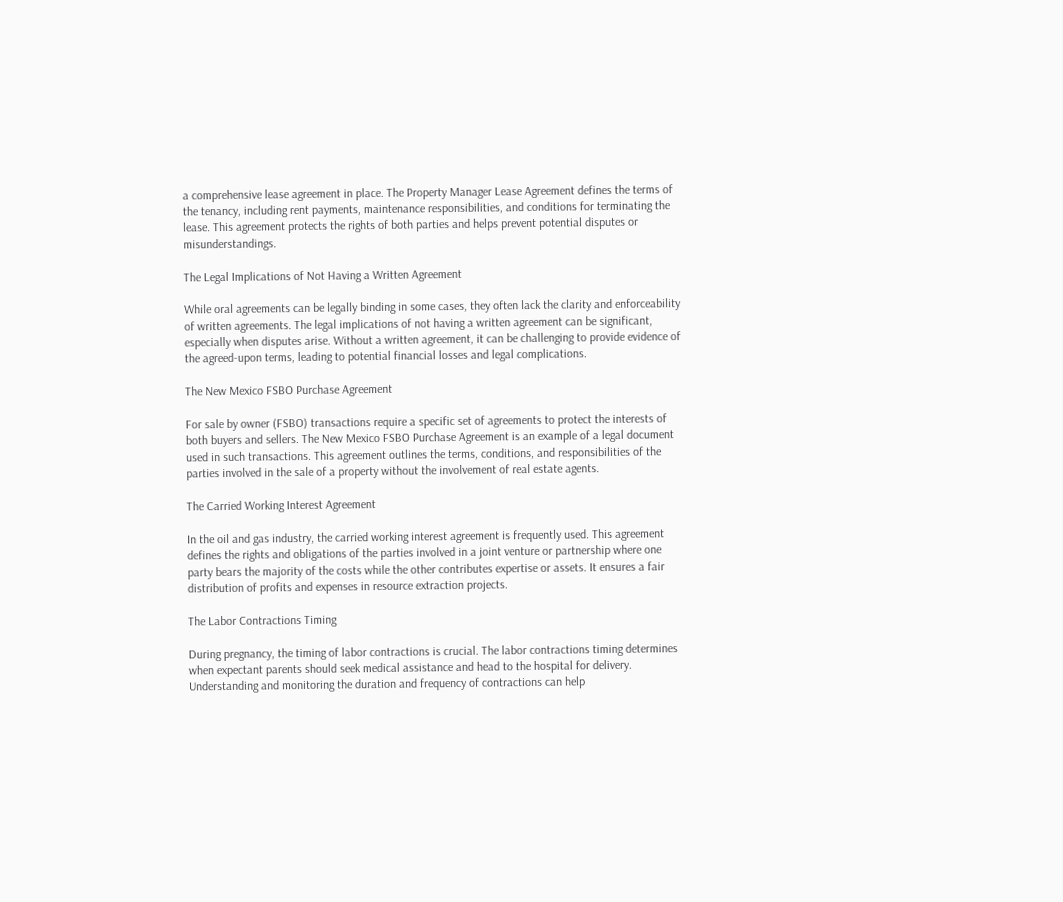a comprehensive lease agreement in place. The Property Manager Lease Agreement defines the terms of the tenancy, including rent payments, maintenance responsibilities, and conditions for terminating the lease. This agreement protects the rights of both parties and helps prevent potential disputes or misunderstandings.

The Legal Implications of Not Having a Written Agreement

While oral agreements can be legally binding in some cases, they often lack the clarity and enforceability of written agreements. The legal implications of not having a written agreement can be significant, especially when disputes arise. Without a written agreement, it can be challenging to provide evidence of the agreed-upon terms, leading to potential financial losses and legal complications.

The New Mexico FSBO Purchase Agreement

For sale by owner (FSBO) transactions require a specific set of agreements to protect the interests of both buyers and sellers. The New Mexico FSBO Purchase Agreement is an example of a legal document used in such transactions. This agreement outlines the terms, conditions, and responsibilities of the parties involved in the sale of a property without the involvement of real estate agents.

The Carried Working Interest Agreement

In the oil and gas industry, the carried working interest agreement is frequently used. This agreement defines the rights and obligations of the parties involved in a joint venture or partnership where one party bears the majority of the costs while the other contributes expertise or assets. It ensures a fair distribution of profits and expenses in resource extraction projects.

The Labor Contractions Timing

During pregnancy, the timing of labor contractions is crucial. The labor contractions timing determines when expectant parents should seek medical assistance and head to the hospital for delivery. Understanding and monitoring the duration and frequency of contractions can help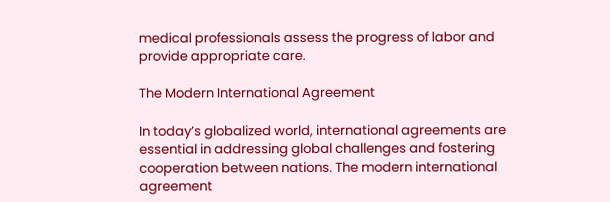medical professionals assess the progress of labor and provide appropriate care.

The Modern International Agreement

In today’s globalized world, international agreements are essential in addressing global challenges and fostering cooperation between nations. The modern international agreement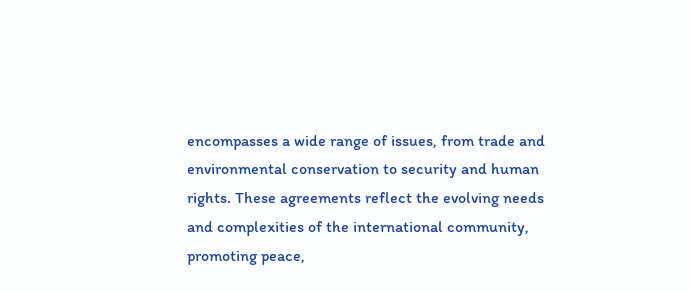encompasses a wide range of issues, from trade and environmental conservation to security and human rights. These agreements reflect the evolving needs and complexities of the international community, promoting peace,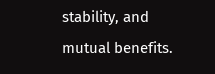stability, and mutual benefits.